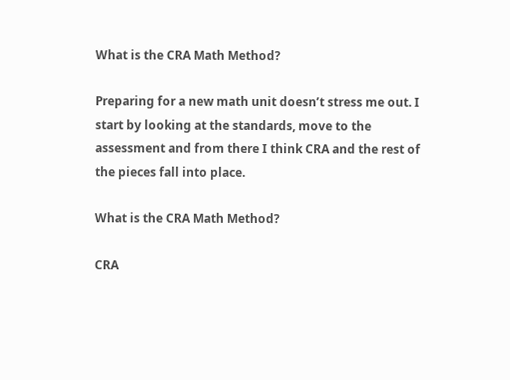What is the CRA Math Method?

Preparing for a new math unit doesn’t stress me out. I start by looking at the standards, move to the assessment and from there I think CRA and the rest of the pieces fall into place.

What is the CRA Math Method?

CRA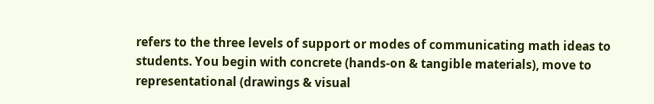refers to the three levels of support or modes of communicating math ideas to students. You begin with concrete (hands-on & tangible materials), move to representational (drawings & visual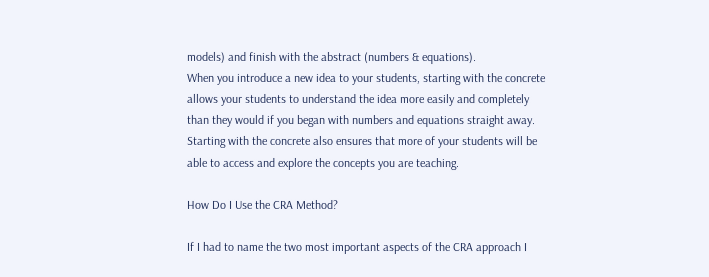models) and finish with the abstract (numbers & equations).
When you introduce a new idea to your students, starting with the concrete allows your students to understand the idea more easily and completely than they would if you began with numbers and equations straight away.
Starting with the concrete also ensures that more of your students will be able to access and explore the concepts you are teaching.

How Do I Use the CRA Method?

If I had to name the two most important aspects of the CRA approach I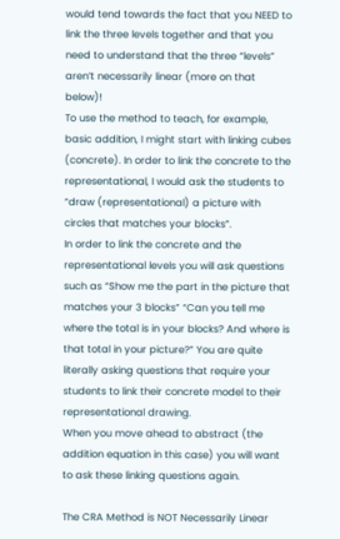would tend towards the fact that you NEED to link the three levels together and that you need to understand that the three “levels” aren’t necessarily linear (more on that below)!
To use the method to teach, for example, basic addition, I might start with linking cubes (concrete). In order to link the concrete to the representational, I would ask the students to “draw (representational) a picture with circles that matches your blocks”.
In order to link the concrete and the representational levels you will ask questions such as “Show me the part in the picture that matches your 3 blocks” “Can you tell me where the total is in your blocks? And where is that total in your picture?” You are quite literally asking questions that require your students to link their concrete model to their representational drawing.
When you move ahead to abstract (the addition equation in this case) you will want to ask these linking questions again.

The CRA Method is NOT Necessarily Linear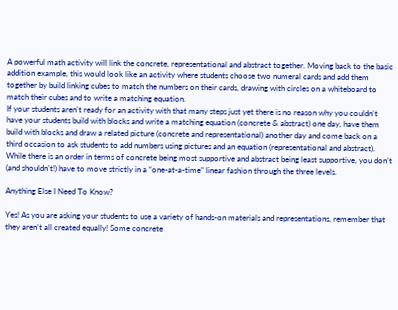A powerful math activity will link the concrete, representational and abstract together. Moving back to the basic addition example, this would look like an activity where students choose two numeral cards and add them together by build linking cubes to match the numbers on their cards, drawing with circles on a whiteboard to match their cubes and to write a matching equation.
If your students aren’t ready for an activity with that many steps just yet there is no reason why you couldn’t have your students build with blocks and write a matching equation (concrete & abstract) one day, have them build with blocks and draw a related picture (concrete and representational) another day and come back on a third occasion to ask students to add numbers using pictures and an equation (representational and abstract).
While there is an order in terms of concrete being most supportive and abstract being least supportive, you don’t (and shouldn’t!) have to move strictly in a “one-at-a-time” linear fashion through the three levels.

Anything Else I Need To Know?

Yes! As you are asking your students to use a variety of hands-on materials and representations, remember that they aren’t all created equally! Some concrete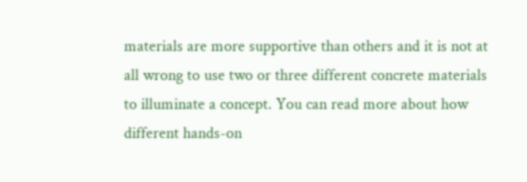materials are more supportive than others and it is not at all wrong to use two or three different concrete materials to illuminate a concept. You can read more about how different hands-on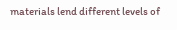materials lend different levels of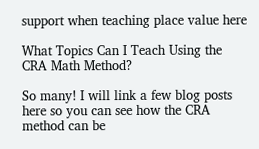support when teaching place value here

What Topics Can I Teach Using the CRA Math Method?

So many! I will link a few blog posts here so you can see how the CRA method can be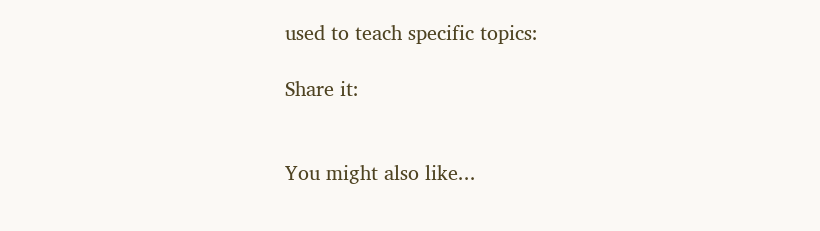used to teach specific topics:

Share it:


You might also like...